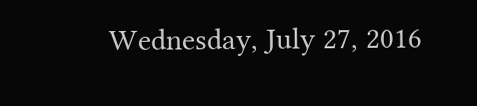Wednesday, July 27, 2016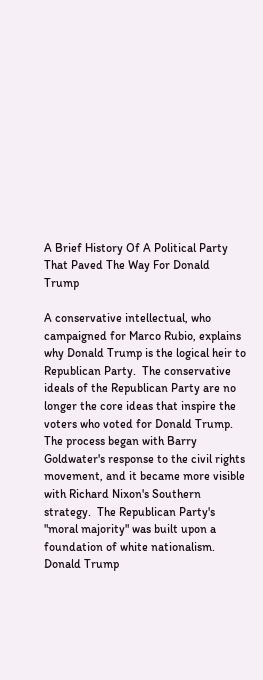A Brief History Of A Political Party That Paved The Way For Donald Trump

A conservative intellectual, who campaigned for Marco Rubio, explains why Donald Trump is the logical heir to Republican Party.  The conservative ideals of the Republican Party are no longer the core ideas that inspire the voters who voted for Donald Trump.  The process began with Barry Goldwater's response to the civil rights movement, and it became more visible with Richard Nixon's Southern strategy.  The Republican Party's "moral majority" was built upon a foundation of white nationalism.  Donald Trump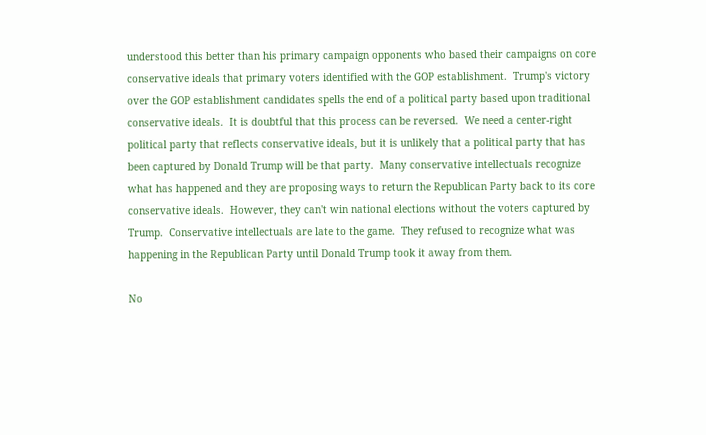understood this better than his primary campaign opponents who based their campaigns on core conservative ideals that primary voters identified with the GOP establishment.  Trump's victory over the GOP establishment candidates spells the end of a political party based upon traditional conservative ideals.  It is doubtful that this process can be reversed.  We need a center-right political party that reflects conservative ideals, but it is unlikely that a political party that has been captured by Donald Trump will be that party.  Many conservative intellectuals recognize what has happened and they are proposing ways to return the Republican Party back to its core conservative ideals.  However, they can't win national elections without the voters captured by Trump.  Conservative intellectuals are late to the game.  They refused to recognize what was happening in the Republican Party until Donald Trump took it away from them.

No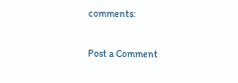comments:

Post a Comment